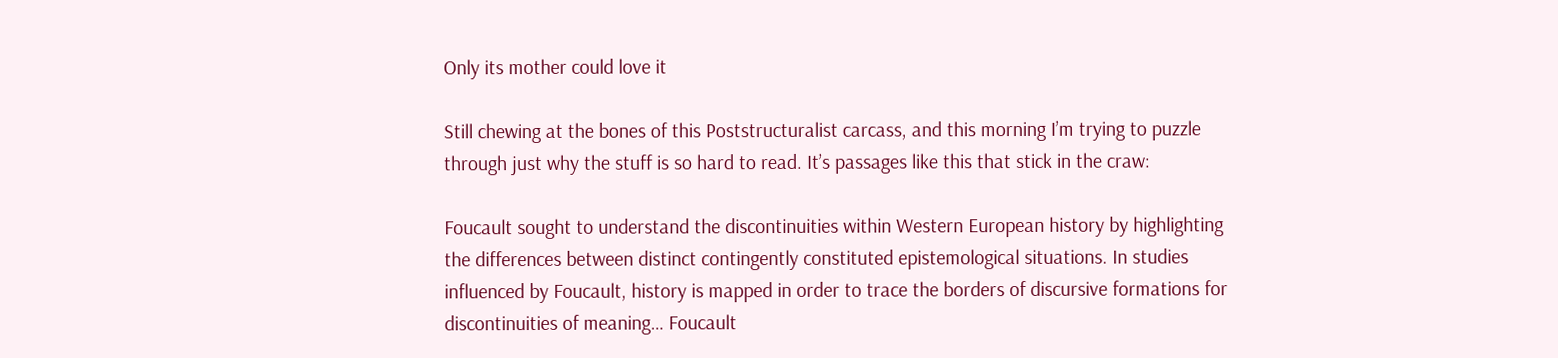Only its mother could love it

Still chewing at the bones of this Poststructuralist carcass, and this morning I’m trying to puzzle through just why the stuff is so hard to read. It’s passages like this that stick in the craw:

Foucault sought to understand the discontinuities within Western European history by highlighting the differences between distinct contingently constituted epistemological situations. In studies influenced by Foucault, history is mapped in order to trace the borders of discursive formations for discontinuities of meaning… Foucault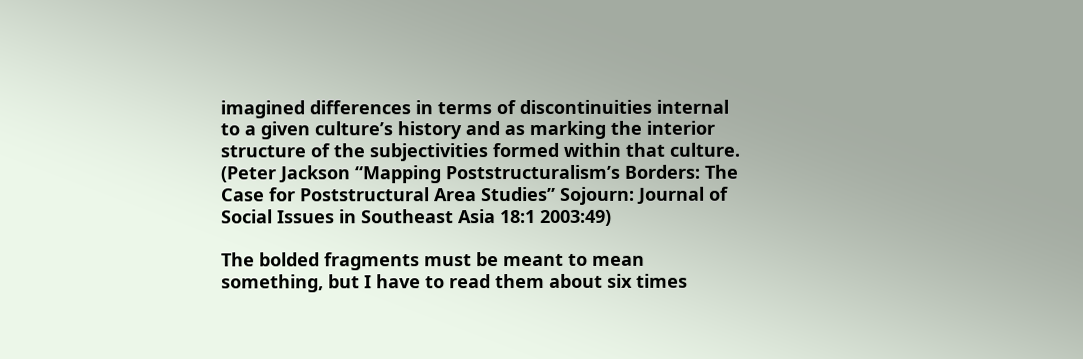imagined differences in terms of discontinuities internal to a given culture’s history and as marking the interior structure of the subjectivities formed within that culture. (Peter Jackson “Mapping Poststructuralism’s Borders: The Case for Poststructural Area Studies” Sojourn: Journal of Social Issues in Southeast Asia 18:1 2003:49)

The bolded fragments must be meant to mean something, but I have to read them about six times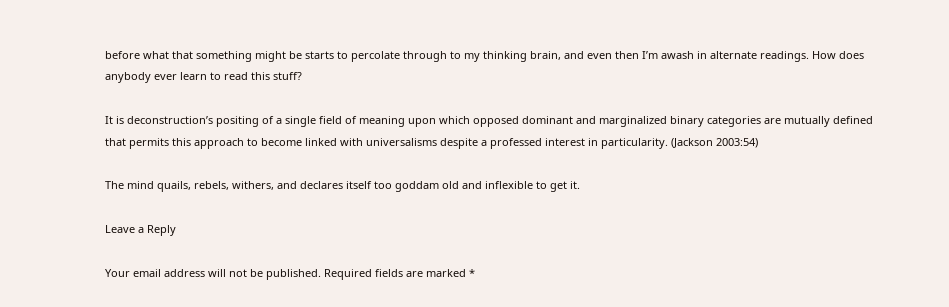before what that something might be starts to percolate through to my thinking brain, and even then I’m awash in alternate readings. How does anybody ever learn to read this stuff?

It is deconstruction’s positing of a single field of meaning upon which opposed dominant and marginalized binary categories are mutually defined that permits this approach to become linked with universalisms despite a professed interest in particularity. (Jackson 2003:54)

The mind quails, rebels, withers, and declares itself too goddam old and inflexible to get it.

Leave a Reply

Your email address will not be published. Required fields are marked *